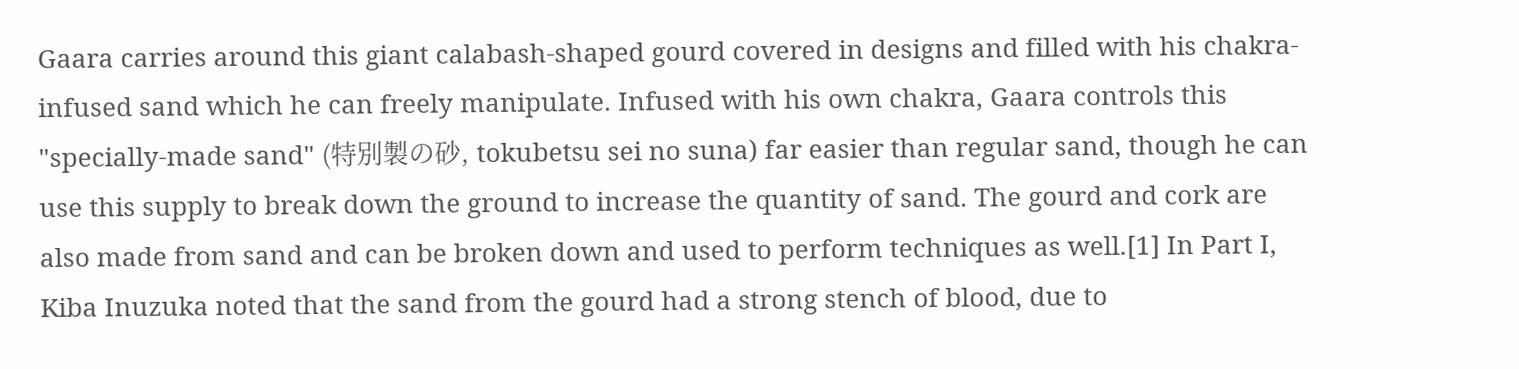Gaara carries around this giant calabash-shaped gourd covered in designs and filled with his chakra-infused sand which he can freely manipulate. Infused with his own chakra, Gaara controls this "specially-made sand" (特別製の砂, tokubetsu sei no suna) far easier than regular sand, though he can use this supply to break down the ground to increase the quantity of sand. The gourd and cork are also made from sand and can be broken down and used to perform techniques as well.[1] In Part I, Kiba Inuzuka noted that the sand from the gourd had a strong stench of blood, due to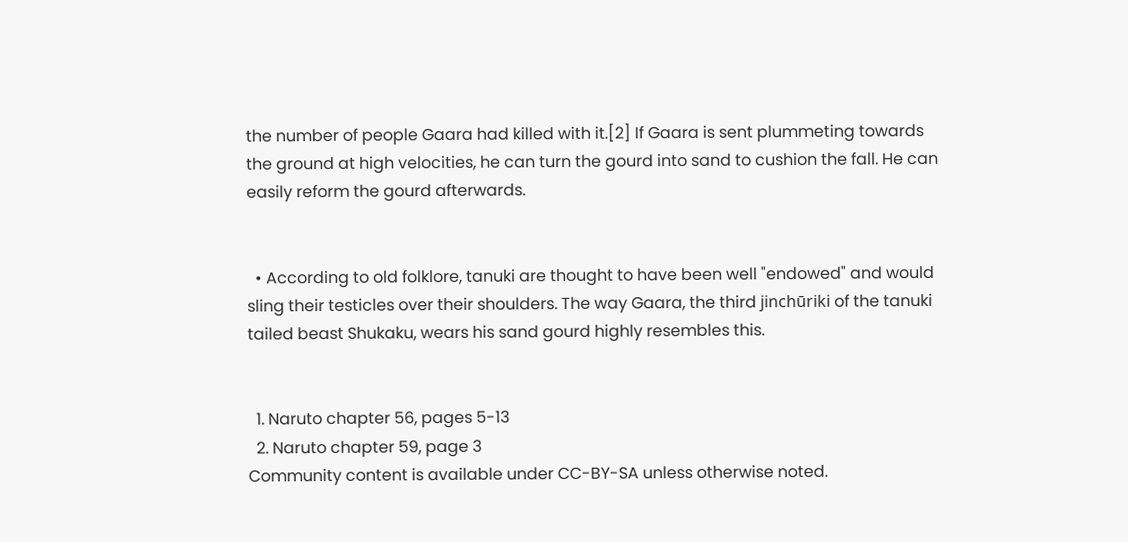the number of people Gaara had killed with it.[2] If Gaara is sent plummeting towards the ground at high velocities, he can turn the gourd into sand to cushion the fall. He can easily reform the gourd afterwards.


  • According to old folklore, tanuki are thought to have been well "endowed" and would sling their testicles over their shoulders. The way Gaara, the third jinchūriki of the tanuki tailed beast Shukaku, wears his sand gourd highly resembles this.


  1. Naruto chapter 56, pages 5-13
  2. Naruto chapter 59, page 3
Community content is available under CC-BY-SA unless otherwise noted.